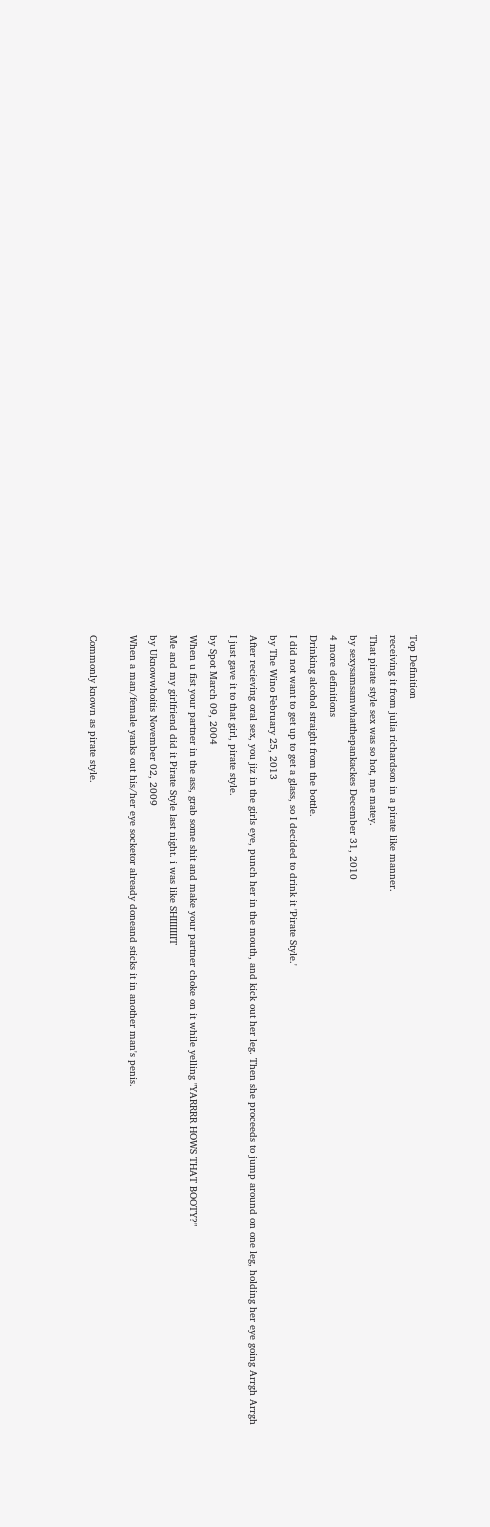Top Definition
receiving it from julia richardson in a pirate like manner.
That pirate style sex was so hot, me matey.
by sexysamsamwhatthepankackes December 31, 2010
4 more definitions
Drinking alcohol straight from the bottle.
I did not want to get up to get a glass, so I decided to drink it 'Pirate Style.'
by The Wino February 25, 2013
After recieving oral sex, you jiz in the girls eye, punch her in the mouth, and kick out her leg. Then she proceeds to jump around on one leg, holding her eye going Arrgh Arrgh
I just gave it to that girl, pirate style.
by Spot March 09, 2004
When u fist your partner in the ass, grab some shit and make your partner choke on it while yelling "YARRRR HOWS THAT BOOTY?"
Me and my girlfriend did it Pirate Style last night. i was like SHIIIIIIIT
by Uknowwhoitis November 02, 2009
When a man/female yanks out his/her eye socketor already doneand sticks it in another man's penis.

Commonly known as pirate style.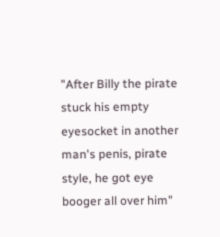"After Billy the pirate stuck his empty eyesocket in another man's penis, pirate style, he got eye booger all over him"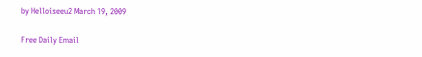by Helloiseeu2 March 19, 2009

Free Daily Email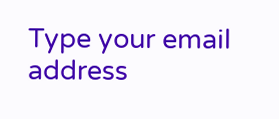Type your email address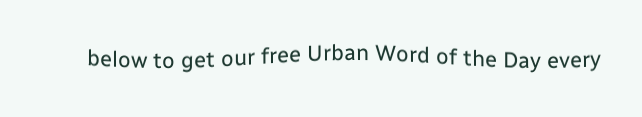below to get our free Urban Word of the Day every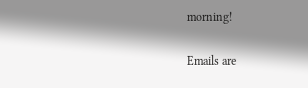morning!

Emails are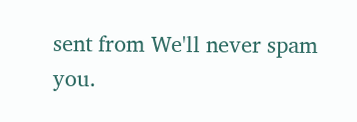sent from We'll never spam you.